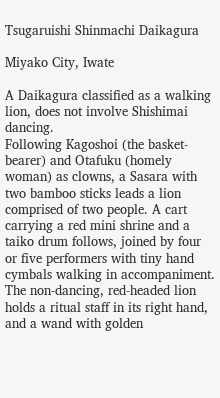Tsugaruishi Shinmachi Daikagura

Miyako City, Iwate

A Daikagura classified as a walking lion, does not involve Shishimai dancing.
Following Kagoshoi (the basket-bearer) and Otafuku (homely woman) as clowns, a Sasara with two bamboo sticks leads a lion comprised of two people. A cart carrying a red mini shrine and a taiko drum follows, joined by four or five performers with tiny hand cymbals walking in accompaniment. The non-dancing, red-headed lion holds a ritual staff in its right hand, and a wand with golden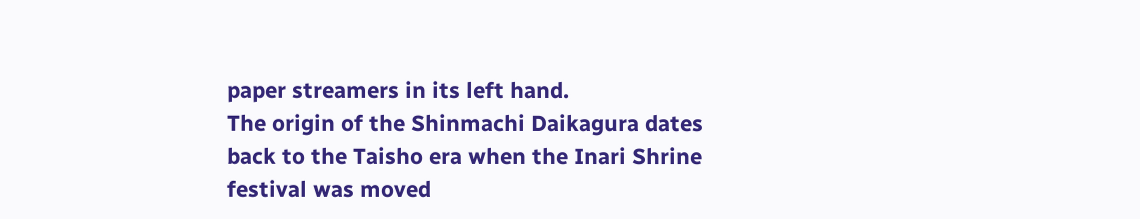paper streamers in its left hand.
The origin of the Shinmachi Daikagura dates back to the Taisho era when the Inari Shrine festival was moved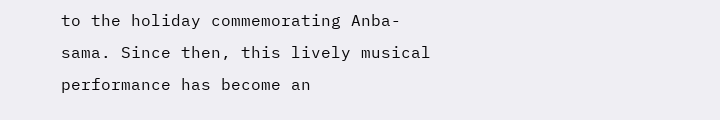to the holiday commemorating Anba-sama. Since then, this lively musical performance has become an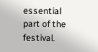essential part of the festival.